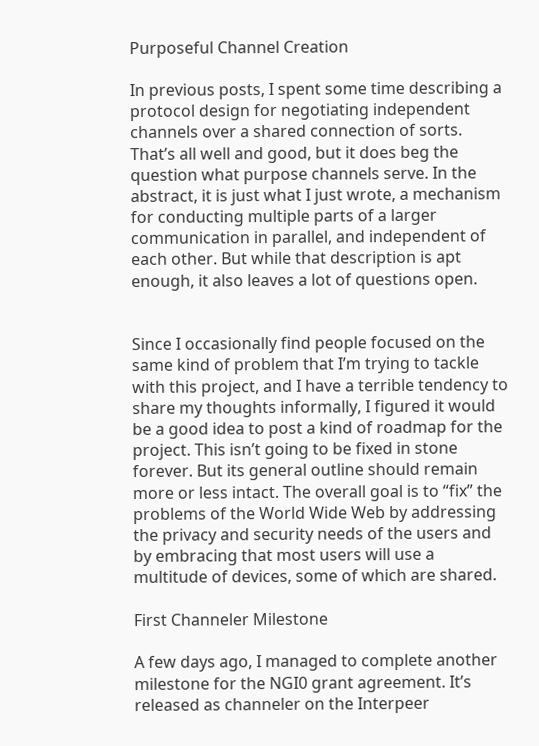Purposeful Channel Creation

In previous posts, I spent some time describing a protocol design for negotiating independent channels over a shared connection of sorts. That’s all well and good, but it does beg the question what purpose channels serve. In the abstract, it is just what I just wrote, a mechanism for conducting multiple parts of a larger communication in parallel, and independent of each other. But while that description is apt enough, it also leaves a lot of questions open.


Since I occasionally find people focused on the same kind of problem that I’m trying to tackle with this project, and I have a terrible tendency to share my thoughts informally, I figured it would be a good idea to post a kind of roadmap for the project. This isn’t going to be fixed in stone forever. But its general outline should remain more or less intact. The overall goal is to “fix” the problems of the World Wide Web by addressing the privacy and security needs of the users and by embracing that most users will use a multitude of devices, some of which are shared.

First Channeler Milestone

A few days ago, I managed to complete another milestone for the NGI0 grant agreement. It’s released as channeler on the Interpeer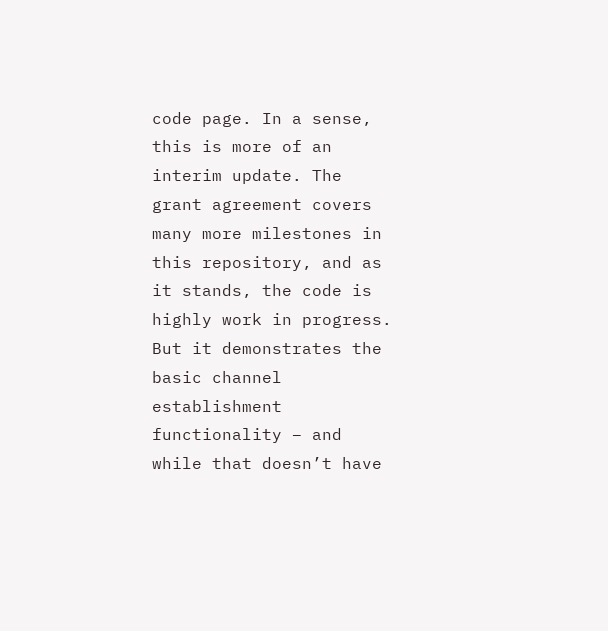code page. In a sense, this is more of an interim update. The grant agreement covers many more milestones in this repository, and as it stands, the code is highly work in progress. But it demonstrates the basic channel establishment functionality – and while that doesn’t have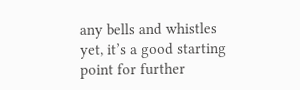any bells and whistles yet, it’s a good starting point for further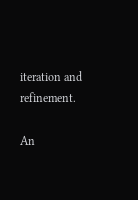iteration and refinement.

An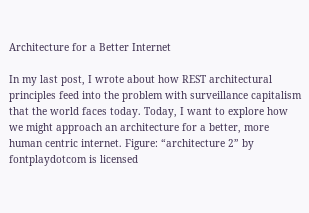Architecture for a Better Internet

In my last post, I wrote about how REST architectural principles feed into the problem with surveillance capitalism that the world faces today. Today, I want to explore how we might approach an architecture for a better, more human centric internet. Figure: “architecture 2” by fontplaydotcom is licensed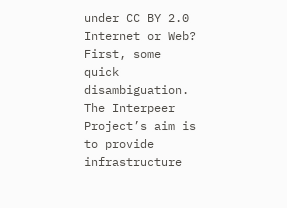under CC BY 2.0 Internet or Web? First, some quick disambiguation. The Interpeer Project’s aim is to provide infrastructure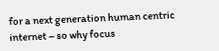for a next generation human centric internet – so why focus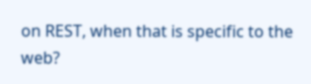on REST, when that is specific to the web?